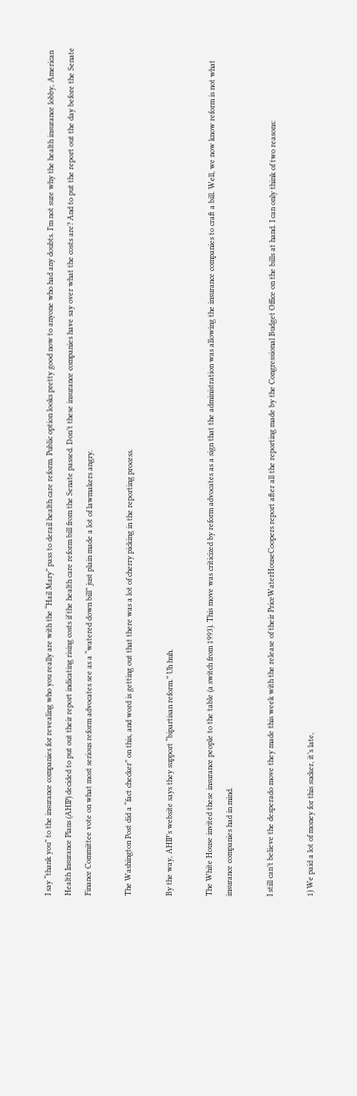I say “thank you” to the insurance companies for revealing who you really are with the “Hail Mary” pass to derail health care reform. Public option looks pretty good now to anyone who had any doubts. I’m not sure why the health insurance lobby, American Health Insurance Plans (AHIP) decided to put out their report indicating rising costs if the health care reform bill from the Senate passed. Don’t these insurance companies have say over what the costs are? And to put the report out the day before the Senate Finance Committee vote on what most serious reform advocates see as a “watered down bill” just plain made a lot of lawmakers angry.

The Washington Post did a “fact checker” on this, and word is getting out that there was a lot of cherry picking in the reporting process.

By the way, AHIP’s website says they support “bipartisan reform.” Uh huh.

The White House invited these insurance people to the table (a switch from 1993). This move was criticized by reform advocates as a sign that the administration was allowing the insurance companies to craft a bill. Well, we now know reform is not what insurance companies had in mind.

I still can’t believe the desperado move they made this week with the release of their PriceWaterHouseCoopers report after all the reporting made by the Congressional Budget Office on the bills at hand. I can only think of two reasons:

1) We paid a lot of money for this sucker, it’s late,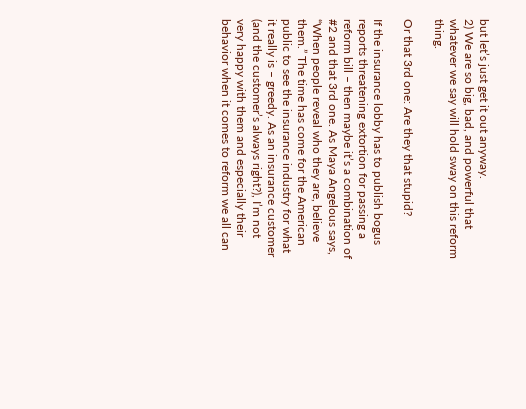but let’s just get it out anyway.
2) We are so big, bad, and powerful that whatever we say will hold sway on this reform thing.

Or that 3rd one: Are they that stupid?

If the insurance lobby has to publish bogus reports threatening extortion for passing a reform bill – then maybe it’s a combination of #2 and that 3rd one. As Maya Angelous says, “When people reveal who they are, believe them.” The time has come for the American public to see the insurance industry for what it really is – greedy. As an insurance customer (and the customer’s always right?), I’m not very happy with them and especially their behavior when it comes to reform we all can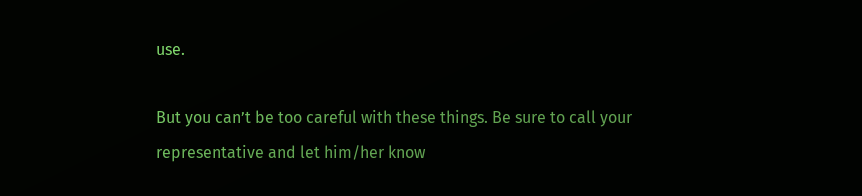use.

But you can’t be too careful with these things. Be sure to call your representative and let him/her know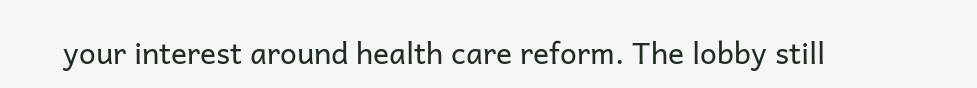your interest around health care reform. The lobby still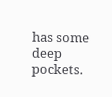has some deep pockets.